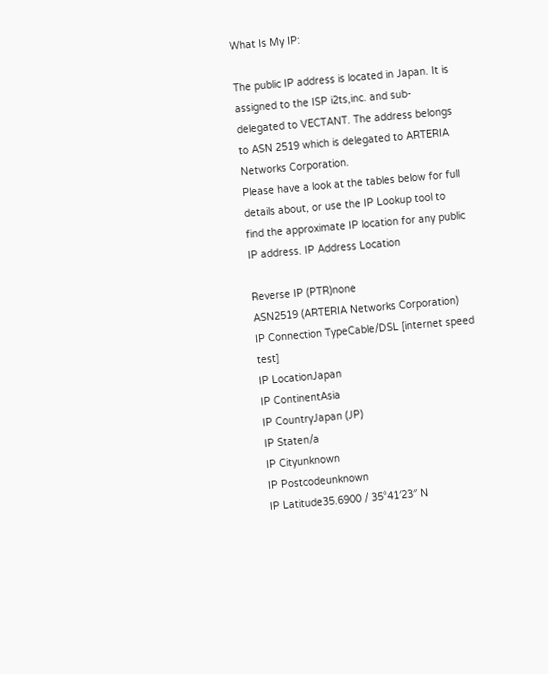What Is My IP:

The public IP address is located in Japan. It is assigned to the ISP i2ts,inc. and sub-delegated to VECTANT. The address belongs to ASN 2519 which is delegated to ARTERIA Networks Corporation.
Please have a look at the tables below for full details about, or use the IP Lookup tool to find the approximate IP location for any public IP address. IP Address Location

Reverse IP (PTR)none
ASN2519 (ARTERIA Networks Corporation)
IP Connection TypeCable/DSL [internet speed test]
IP LocationJapan
IP ContinentAsia
IP CountryJapan (JP)
IP Staten/a
IP Cityunknown
IP Postcodeunknown
IP Latitude35.6900 / 35°41′23″ N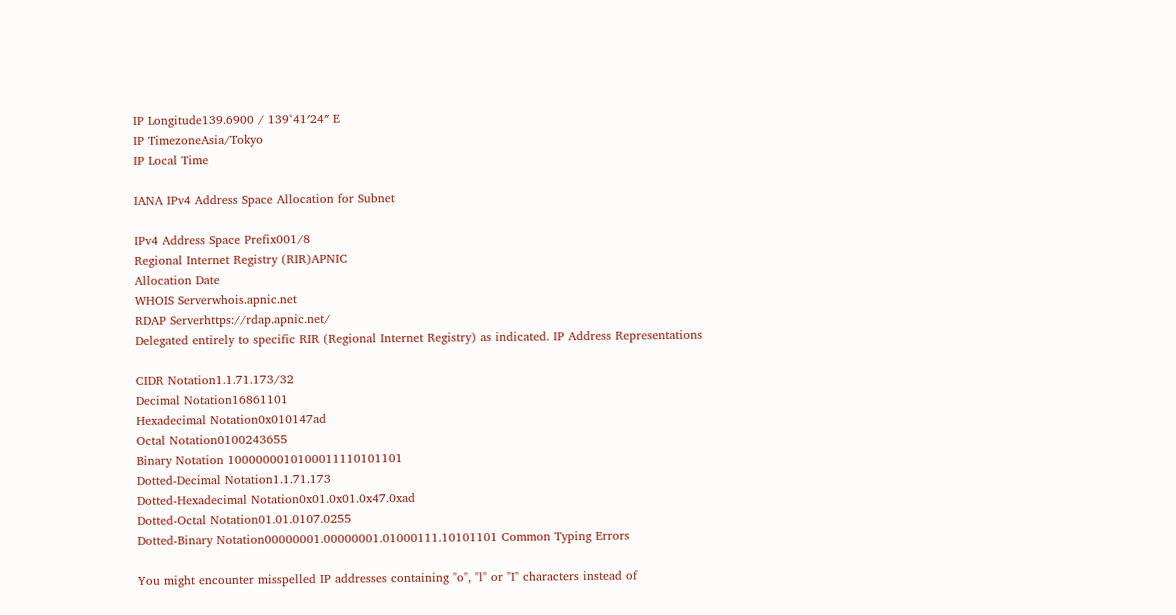IP Longitude139.6900 / 139°41′24″ E
IP TimezoneAsia/Tokyo
IP Local Time

IANA IPv4 Address Space Allocation for Subnet

IPv4 Address Space Prefix001/8
Regional Internet Registry (RIR)APNIC
Allocation Date
WHOIS Serverwhois.apnic.net
RDAP Serverhttps://rdap.apnic.net/
Delegated entirely to specific RIR (Regional Internet Registry) as indicated. IP Address Representations

CIDR Notation1.1.71.173/32
Decimal Notation16861101
Hexadecimal Notation0x010147ad
Octal Notation0100243655
Binary Notation 1000000010100011110101101
Dotted-Decimal Notation1.1.71.173
Dotted-Hexadecimal Notation0x01.0x01.0x47.0xad
Dotted-Octal Notation01.01.0107.0255
Dotted-Binary Notation00000001.00000001.01000111.10101101 Common Typing Errors

You might encounter misspelled IP addresses containing "o", "l" or "I" characters instead of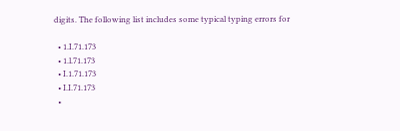digits. The following list includes some typical typing errors for

  • 1.I.71.173
  • 1.l.71.173
  • I.1.71.173
  • I.I.71.173
  •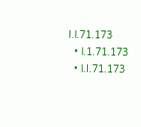I.l.71.173
  • l.1.71.173
  • l.I.71.173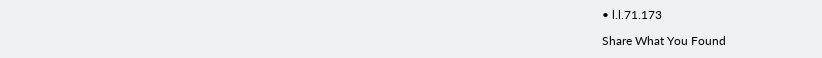• l.l.71.173

Share What You Found